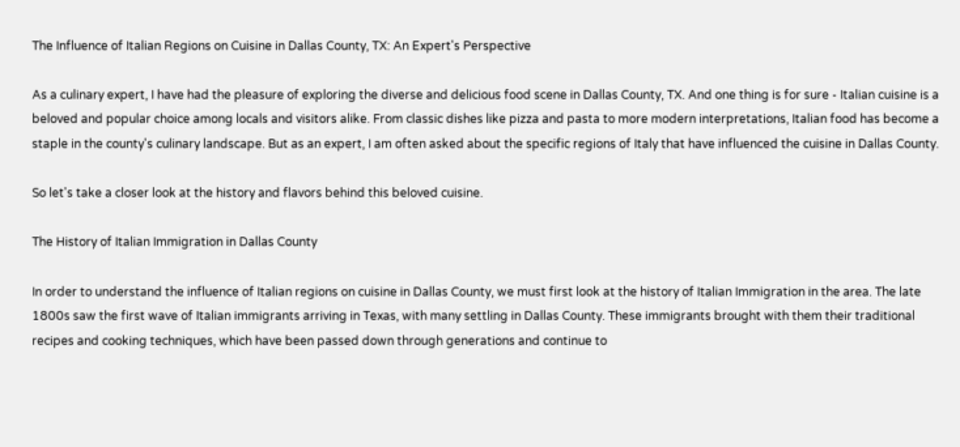The Influence of Italian Regions on Cuisine in Dallas County, TX: An Expert's Perspective

As a culinary expert, I have had the pleasure of exploring the diverse and delicious food scene in Dallas County, TX. And one thing is for sure - Italian cuisine is a beloved and popular choice among locals and visitors alike. From classic dishes like pizza and pasta to more modern interpretations, Italian food has become a staple in the county's culinary landscape. But as an expert, I am often asked about the specific regions of Italy that have influenced the cuisine in Dallas County.

So let's take a closer look at the history and flavors behind this beloved cuisine.

The History of Italian Immigration in Dallas County

In order to understand the influence of Italian regions on cuisine in Dallas County, we must first look at the history of Italian Immigration in the area. The late 1800s saw the first wave of Italian immigrants arriving in Texas, with many settling in Dallas County. These immigrants brought with them their traditional recipes and cooking techniques, which have been passed down through generations and continue to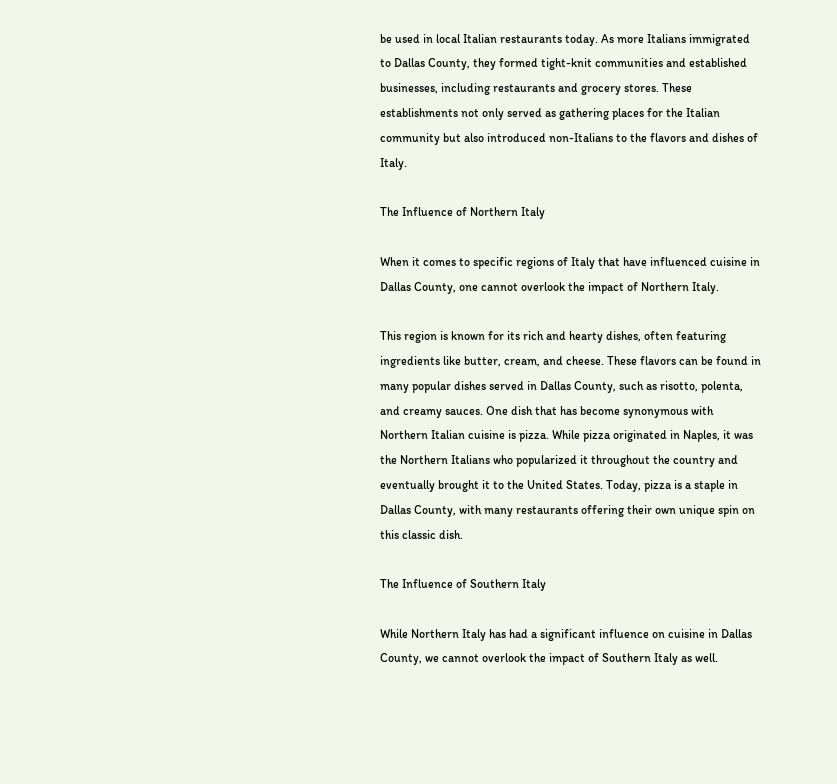be used in local Italian restaurants today. As more Italians immigrated to Dallas County, they formed tight-knit communities and established businesses, including restaurants and grocery stores. These establishments not only served as gathering places for the Italian community but also introduced non-Italians to the flavors and dishes of Italy.

The Influence of Northern Italy

When it comes to specific regions of Italy that have influenced cuisine in Dallas County, one cannot overlook the impact of Northern Italy.

This region is known for its rich and hearty dishes, often featuring ingredients like butter, cream, and cheese. These flavors can be found in many popular dishes served in Dallas County, such as risotto, polenta, and creamy sauces. One dish that has become synonymous with Northern Italian cuisine is pizza. While pizza originated in Naples, it was the Northern Italians who popularized it throughout the country and eventually brought it to the United States. Today, pizza is a staple in Dallas County, with many restaurants offering their own unique spin on this classic dish.

The Influence of Southern Italy

While Northern Italy has had a significant influence on cuisine in Dallas County, we cannot overlook the impact of Southern Italy as well.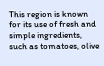This region is known for its use of fresh and simple ingredients, such as tomatoes, olive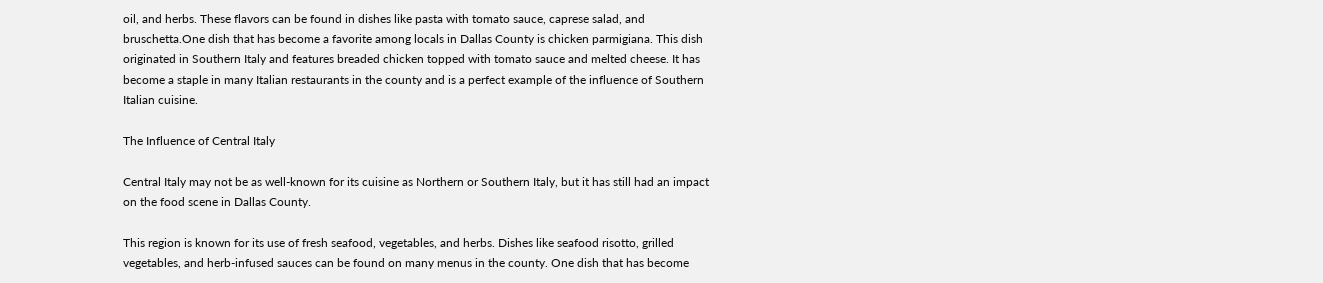oil, and herbs. These flavors can be found in dishes like pasta with tomato sauce, caprese salad, and bruschetta.One dish that has become a favorite among locals in Dallas County is chicken parmigiana. This dish originated in Southern Italy and features breaded chicken topped with tomato sauce and melted cheese. It has become a staple in many Italian restaurants in the county and is a perfect example of the influence of Southern Italian cuisine.

The Influence of Central Italy

Central Italy may not be as well-known for its cuisine as Northern or Southern Italy, but it has still had an impact on the food scene in Dallas County.

This region is known for its use of fresh seafood, vegetables, and herbs. Dishes like seafood risotto, grilled vegetables, and herb-infused sauces can be found on many menus in the county. One dish that has become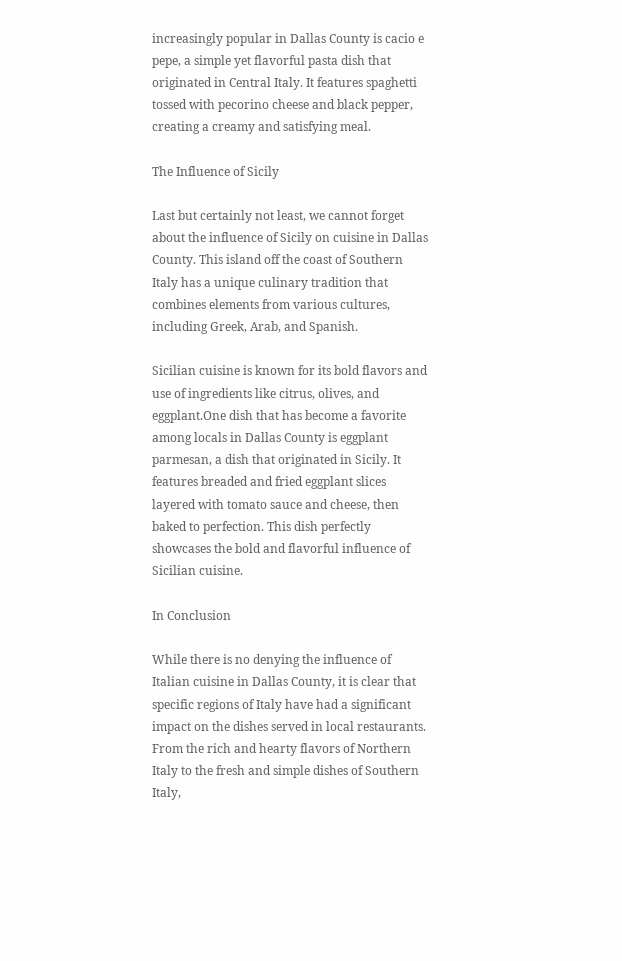increasingly popular in Dallas County is cacio e pepe, a simple yet flavorful pasta dish that originated in Central Italy. It features spaghetti tossed with pecorino cheese and black pepper, creating a creamy and satisfying meal.

The Influence of Sicily

Last but certainly not least, we cannot forget about the influence of Sicily on cuisine in Dallas County. This island off the coast of Southern Italy has a unique culinary tradition that combines elements from various cultures, including Greek, Arab, and Spanish.

Sicilian cuisine is known for its bold flavors and use of ingredients like citrus, olives, and eggplant.One dish that has become a favorite among locals in Dallas County is eggplant parmesan, a dish that originated in Sicily. It features breaded and fried eggplant slices layered with tomato sauce and cheese, then baked to perfection. This dish perfectly showcases the bold and flavorful influence of Sicilian cuisine.

In Conclusion

While there is no denying the influence of Italian cuisine in Dallas County, it is clear that specific regions of Italy have had a significant impact on the dishes served in local restaurants. From the rich and hearty flavors of Northern Italy to the fresh and simple dishes of Southern Italy,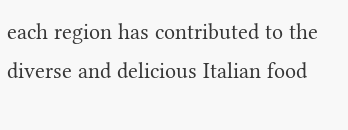each region has contributed to the diverse and delicious Italian food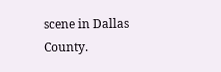scene in Dallas County.